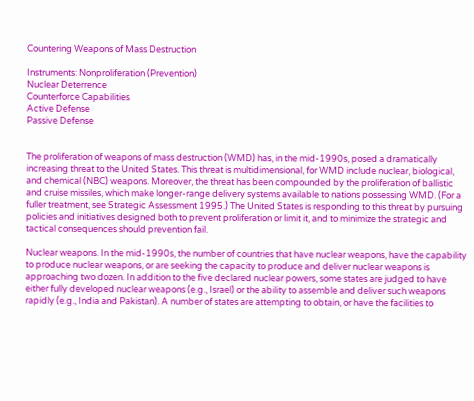Countering Weapons of Mass Destruction

Instruments: Nonproliferation (Prevention)
Nuclear Deterrence
Counterforce Capabilities
Active Defense
Passive Defense


The proliferation of weapons of mass destruction (WMD) has, in the mid-1990s, posed a dramatically increasing threat to the United States. This threat is multidimensional, for WMD include nuclear, biological, and chemical (NBC) weapons. Moreover, the threat has been compounded by the proliferation of ballistic and cruise missiles, which make longer-range delivery systems available to nations possessing WMD. (For a fuller treatment, see Strategic Assessment 1995.) The United States is responding to this threat by pursuing policies and initiatives designed both to prevent proliferation or limit it, and to minimize the strategic and tactical consequences should prevention fail.

Nuclear weapons. In the mid-1990s, the number of countries that have nuclear weapons, have the capability to produce nuclear weapons, or are seeking the capacity to produce and deliver nuclear weapons is approaching two dozen. In addition to the five declared nuclear powers, some states are judged to have either fully developed nuclear weapons (e.g., Israel) or the ability to assemble and deliver such weapons rapidly (e.g., India and Pakistan). A number of states are attempting to obtain, or have the facilities to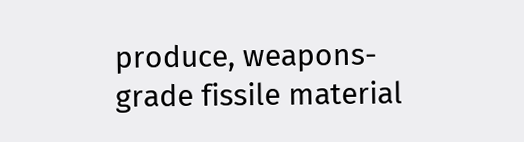produce, weapons-grade fissile material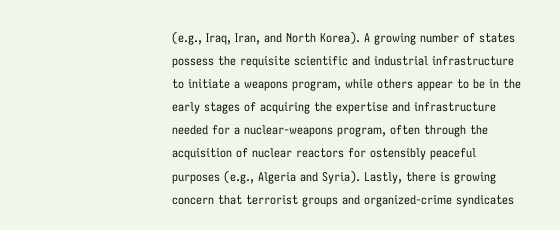(e.g., Iraq, Iran, and North Korea). A growing number of states possess the requisite scientific and industrial infrastructure to initiate a weapons program, while others appear to be in the early stages of acquiring the expertise and infrastructure needed for a nuclear-weapons program, often through the acquisition of nuclear reactors for ostensibly peaceful purposes (e.g., Algeria and Syria). Lastly, there is growing concern that terrorist groups and organized-crime syndicates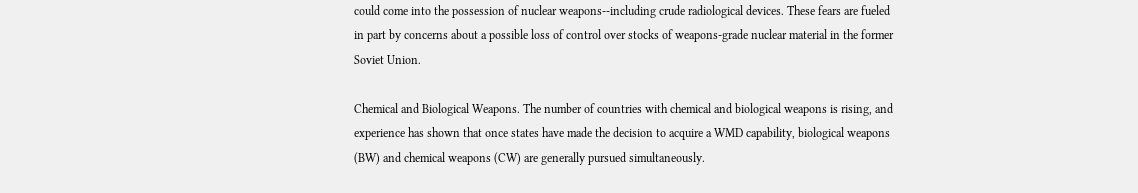could come into the possession of nuclear weapons--including crude radiological devices. These fears are fueled in part by concerns about a possible loss of control over stocks of weapons-grade nuclear material in the former Soviet Union.

Chemical and Biological Weapons. The number of countries with chemical and biological weapons is rising, and experience has shown that once states have made the decision to acquire a WMD capability, biological weapons (BW) and chemical weapons (CW) are generally pursued simultaneously.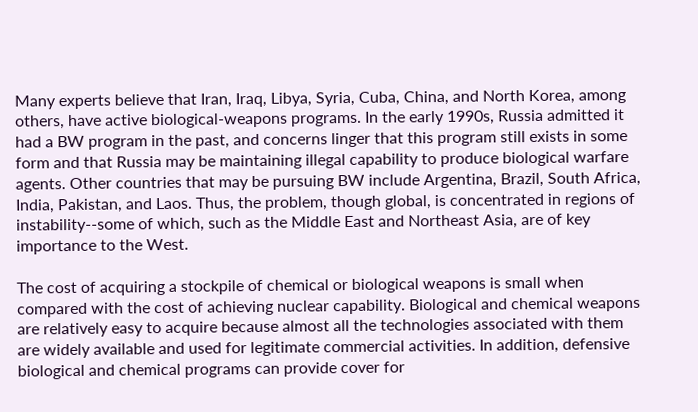Many experts believe that Iran, Iraq, Libya, Syria, Cuba, China, and North Korea, among others, have active biological-weapons programs. In the early 1990s, Russia admitted it had a BW program in the past, and concerns linger that this program still exists in some form and that Russia may be maintaining illegal capability to produce biological warfare agents. Other countries that may be pursuing BW include Argentina, Brazil, South Africa, India, Pakistan, and Laos. Thus, the problem, though global, is concentrated in regions of instability--some of which, such as the Middle East and Northeast Asia, are of key importance to the West.

The cost of acquiring a stockpile of chemical or biological weapons is small when compared with the cost of achieving nuclear capability. Biological and chemical weapons are relatively easy to acquire because almost all the technologies associated with them are widely available and used for legitimate commercial activities. In addition, defensive biological and chemical programs can provide cover for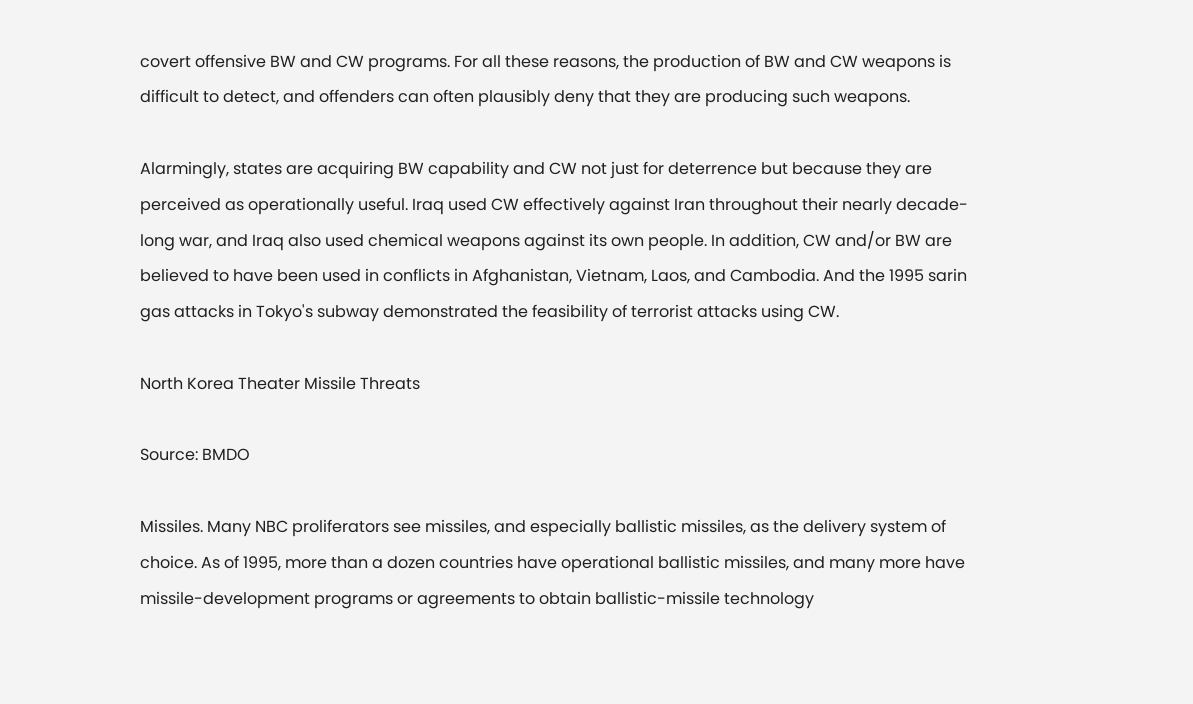covert offensive BW and CW programs. For all these reasons, the production of BW and CW weapons is difficult to detect, and offenders can often plausibly deny that they are producing such weapons.

Alarmingly, states are acquiring BW capability and CW not just for deterrence but because they are perceived as operationally useful. Iraq used CW effectively against Iran throughout their nearly decade-long war, and Iraq also used chemical weapons against its own people. In addition, CW and/or BW are believed to have been used in conflicts in Afghanistan, Vietnam, Laos, and Cambodia. And the 1995 sarin gas attacks in Tokyo's subway demonstrated the feasibility of terrorist attacks using CW.

North Korea Theater Missile Threats

Source: BMDO

Missiles. Many NBC proliferators see missiles, and especially ballistic missiles, as the delivery system of choice. As of 1995, more than a dozen countries have operational ballistic missiles, and many more have missile-development programs or agreements to obtain ballistic-missile technology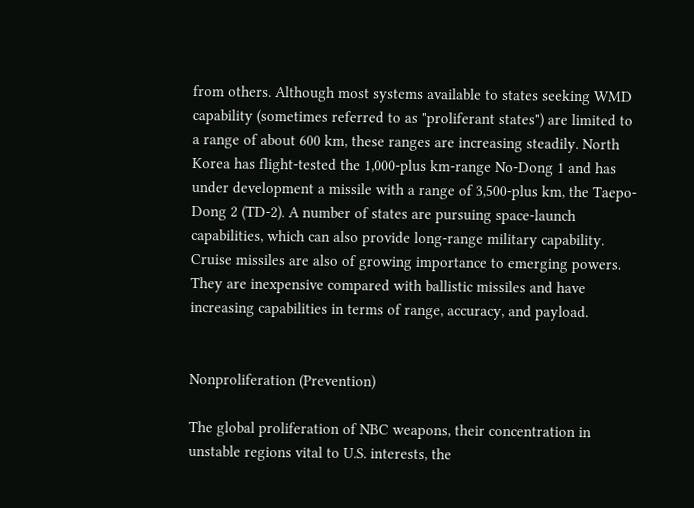from others. Although most systems available to states seeking WMD capability (sometimes referred to as "proliferant states") are limited to a range of about 600 km, these ranges are increasing steadily. North Korea has flight-tested the 1,000-plus km-range No-Dong 1 and has under development a missile with a range of 3,500-plus km, the Taepo-Dong 2 (TD-2). A number of states are pursuing space-launch capabilities, which can also provide long-range military capability. Cruise missiles are also of growing importance to emerging powers. They are inexpensive compared with ballistic missiles and have increasing capabilities in terms of range, accuracy, and payload.


Nonproliferation (Prevention)

The global proliferation of NBC weapons, their concentration in unstable regions vital to U.S. interests, the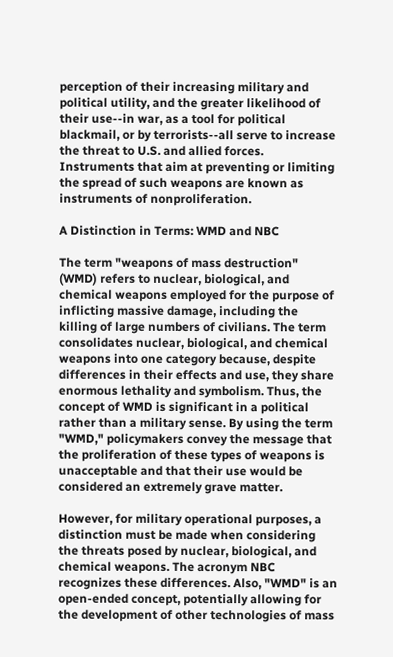perception of their increasing military and political utility, and the greater likelihood of their use--in war, as a tool for political blackmail, or by terrorists--all serve to increase the threat to U.S. and allied forces. Instruments that aim at preventing or limiting the spread of such weapons are known as instruments of nonproliferation.

A Distinction in Terms: WMD and NBC

The term "weapons of mass destruction" (WMD) refers to nuclear, biological, and chemical weapons employed for the purpose of inflicting massive damage, including the killing of large numbers of civilians. The term consolidates nuclear, biological, and chemical weapons into one category because, despite differences in their effects and use, they share enormous lethality and symbolism. Thus, the concept of WMD is significant in a political rather than a military sense. By using the term "WMD," policymakers convey the message that the proliferation of these types of weapons is unacceptable and that their use would be considered an extremely grave matter.

However, for military operational purposes, a distinction must be made when considering the threats posed by nuclear, biological, and chemical weapons. The acronym NBC recognizes these differences. Also, "WMD" is an open-ended concept, potentially allowing for the development of other technologies of mass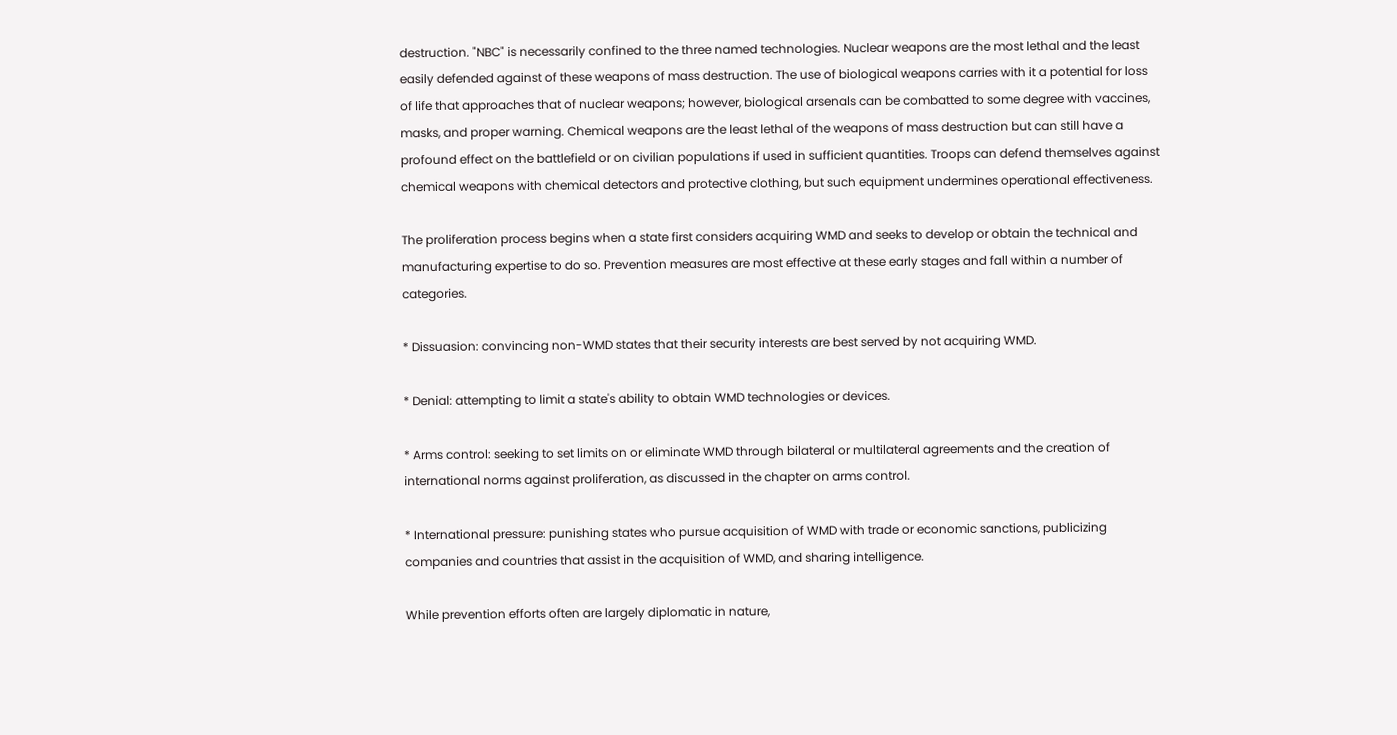destruction. "NBC" is necessarily confined to the three named technologies. Nuclear weapons are the most lethal and the least easily defended against of these weapons of mass destruction. The use of biological weapons carries with it a potential for loss of life that approaches that of nuclear weapons; however, biological arsenals can be combatted to some degree with vaccines, masks, and proper warning. Chemical weapons are the least lethal of the weapons of mass destruction but can still have a profound effect on the battlefield or on civilian populations if used in sufficient quantities. Troops can defend themselves against chemical weapons with chemical detectors and protective clothing, but such equipment undermines operational effectiveness.

The proliferation process begins when a state first considers acquiring WMD and seeks to develop or obtain the technical and manufacturing expertise to do so. Prevention measures are most effective at these early stages and fall within a number of categories.

* Dissuasion: convincing non-WMD states that their security interests are best served by not acquiring WMD.

* Denial: attempting to limit a state's ability to obtain WMD technologies or devices.

* Arms control: seeking to set limits on or eliminate WMD through bilateral or multilateral agreements and the creation of international norms against proliferation, as discussed in the chapter on arms control.

* International pressure: punishing states who pursue acquisition of WMD with trade or economic sanctions, publicizing companies and countries that assist in the acquisition of WMD, and sharing intelligence.

While prevention efforts often are largely diplomatic in nature,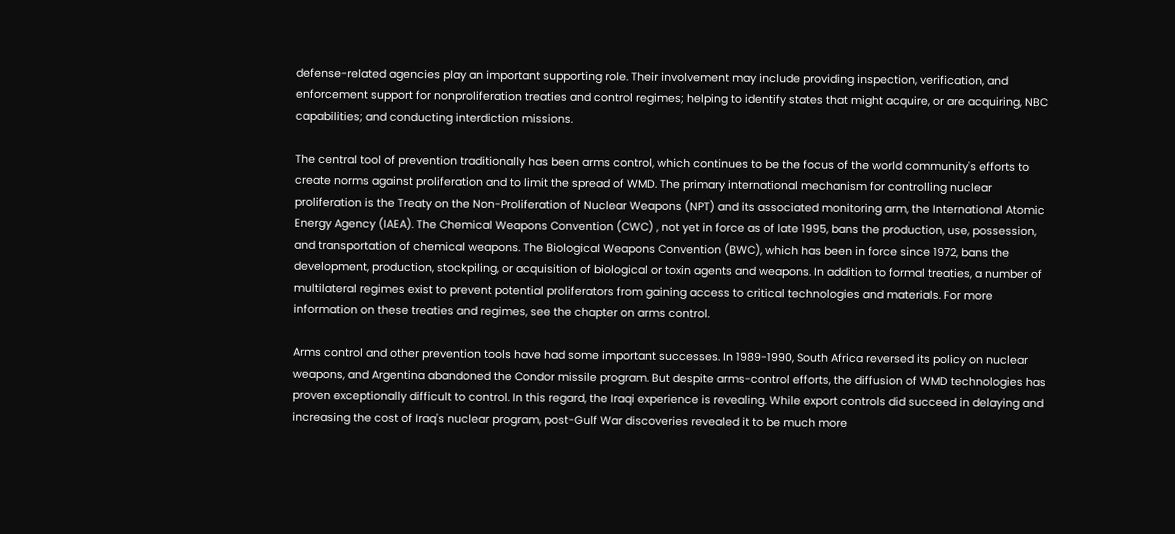defense-related agencies play an important supporting role. Their involvement may include providing inspection, verification, and enforcement support for nonproliferation treaties and control regimes; helping to identify states that might acquire, or are acquiring, NBC capabilities; and conducting interdiction missions.

The central tool of prevention traditionally has been arms control, which continues to be the focus of the world community's efforts to create norms against proliferation and to limit the spread of WMD. The primary international mechanism for controlling nuclear proliferation is the Treaty on the Non-Proliferation of Nuclear Weapons (NPT) and its associated monitoring arm, the International Atomic Energy Agency (IAEA). The Chemical Weapons Convention (CWC) , not yet in force as of late 1995, bans the production, use, possession, and transportation of chemical weapons. The Biological Weapons Convention (BWC), which has been in force since 1972, bans the development, production, stockpiling, or acquisition of biological or toxin agents and weapons. In addition to formal treaties, a number of multilateral regimes exist to prevent potential proliferators from gaining access to critical technologies and materials. For more information on these treaties and regimes, see the chapter on arms control.

Arms control and other prevention tools have had some important successes. In 1989-1990, South Africa reversed its policy on nuclear weapons, and Argentina abandoned the Condor missile program. But despite arms-control efforts, the diffusion of WMD technologies has proven exceptionally difficult to control. In this regard, the Iraqi experience is revealing. While export controls did succeed in delaying and increasing the cost of Iraq's nuclear program, post-Gulf War discoveries revealed it to be much more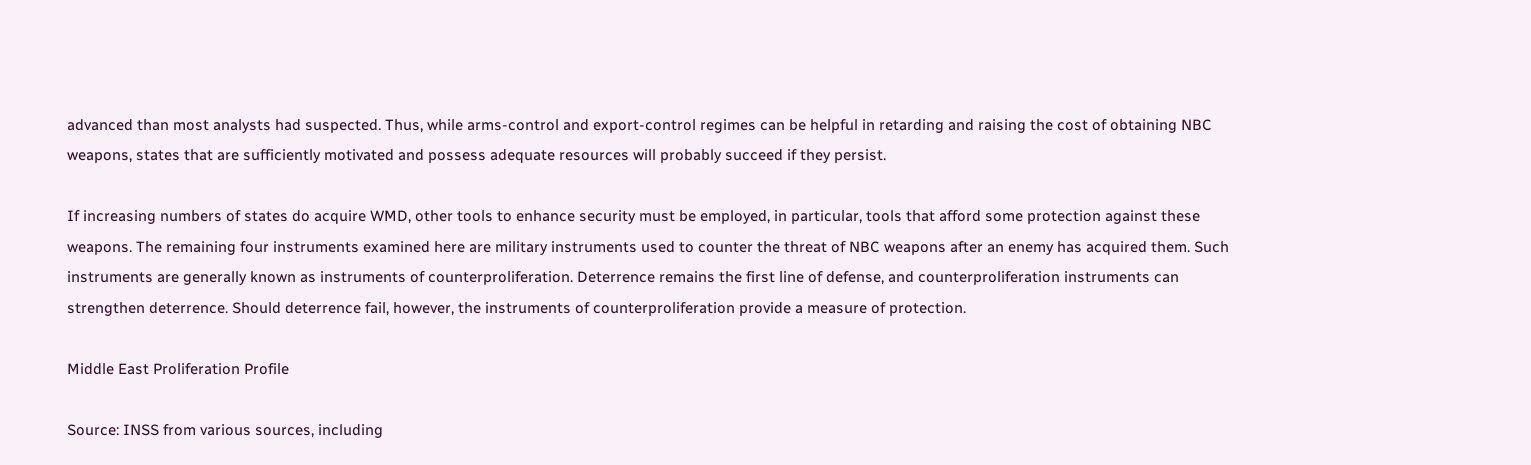advanced than most analysts had suspected. Thus, while arms-control and export-control regimes can be helpful in retarding and raising the cost of obtaining NBC weapons, states that are sufficiently motivated and possess adequate resources will probably succeed if they persist.

If increasing numbers of states do acquire WMD, other tools to enhance security must be employed, in particular, tools that afford some protection against these weapons. The remaining four instruments examined here are military instruments used to counter the threat of NBC weapons after an enemy has acquired them. Such instruments are generally known as instruments of counterproliferation. Deterrence remains the first line of defense, and counterproliferation instruments can strengthen deterrence. Should deterrence fail, however, the instruments of counterproliferation provide a measure of protection.

Middle East Proliferation Profile

Source: INSS from various sources, including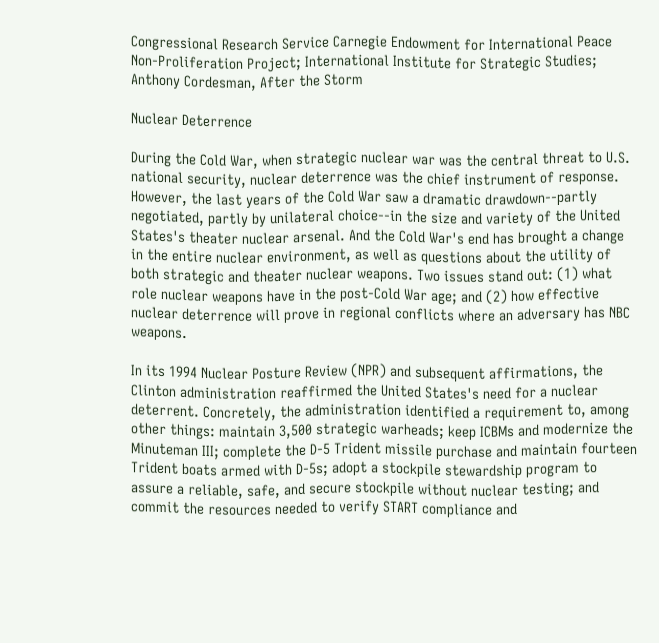Congressional Research Service Carnegie Endowment for International Peace Non-Proliferation Project; International Institute for Strategic Studies; Anthony Cordesman, After the Storm

Nuclear Deterrence

During the Cold War, when strategic nuclear war was the central threat to U.S. national security, nuclear deterrence was the chief instrument of response. However, the last years of the Cold War saw a dramatic drawdown--partly negotiated, partly by unilateral choice--in the size and variety of the United States's theater nuclear arsenal. And the Cold War's end has brought a change in the entire nuclear environment, as well as questions about the utility of both strategic and theater nuclear weapons. Two issues stand out: (1) what role nuclear weapons have in the post-Cold War age; and (2) how effective nuclear deterrence will prove in regional conflicts where an adversary has NBC weapons.

In its 1994 Nuclear Posture Review (NPR) and subsequent affirmations, the Clinton administration reaffirmed the United States's need for a nuclear deterrent. Concretely, the administration identified a requirement to, among other things: maintain 3,500 strategic warheads; keep ICBMs and modernize the Minuteman III; complete the D-5 Trident missile purchase and maintain fourteen Trident boats armed with D-5s; adopt a stockpile stewardship program to assure a reliable, safe, and secure stockpile without nuclear testing; and commit the resources needed to verify START compliance and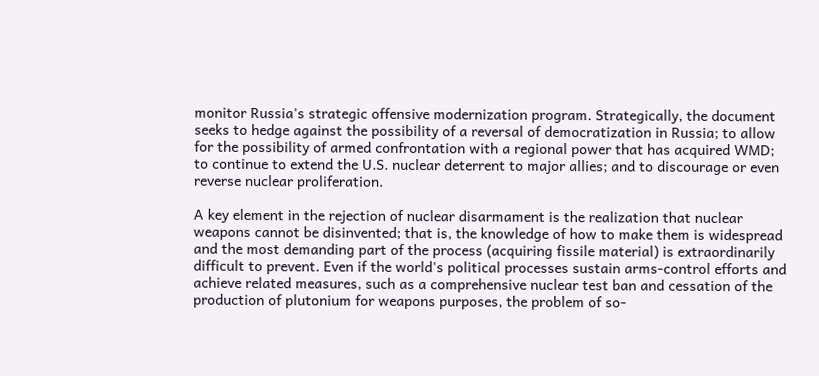monitor Russia's strategic offensive modernization program. Strategically, the document seeks to hedge against the possibility of a reversal of democratization in Russia; to allow for the possibility of armed confrontation with a regional power that has acquired WMD; to continue to extend the U.S. nuclear deterrent to major allies; and to discourage or even reverse nuclear proliferation.

A key element in the rejection of nuclear disarmament is the realization that nuclear weapons cannot be disinvented; that is, the knowledge of how to make them is widespread and the most demanding part of the process (acquiring fissile material) is extraordinarily difficult to prevent. Even if the world's political processes sustain arms-control efforts and achieve related measures, such as a comprehensive nuclear test ban and cessation of the production of plutonium for weapons purposes, the problem of so-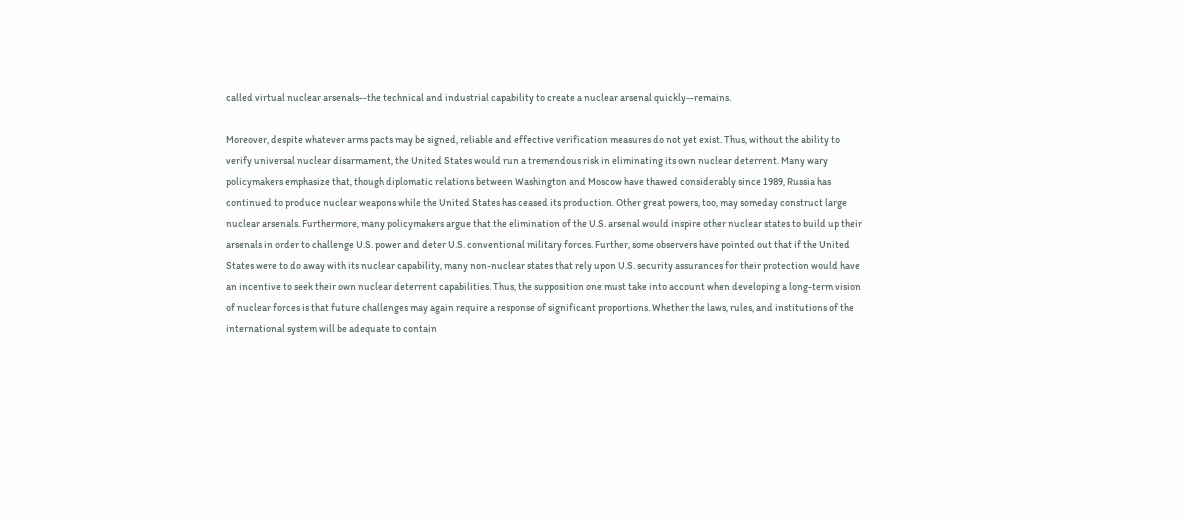called virtual nuclear arsenals--the technical and industrial capability to create a nuclear arsenal quickly--remains.

Moreover, despite whatever arms pacts may be signed, reliable and effective verification measures do not yet exist. Thus, without the ability to verify universal nuclear disarmament, the United States would run a tremendous risk in eliminating its own nuclear deterrent. Many wary policymakers emphasize that, though diplomatic relations between Washington and Moscow have thawed considerably since 1989, Russia has continued to produce nuclear weapons while the United States has ceased its production. Other great powers, too, may someday construct large nuclear arsenals. Furthermore, many policymakers argue that the elimination of the U.S. arsenal would inspire other nuclear states to build up their arsenals in order to challenge U.S. power and deter U.S. conventional military forces. Further, some observers have pointed out that if the United States were to do away with its nuclear capability, many non-nuclear states that rely upon U.S. security assurances for their protection would have an incentive to seek their own nuclear deterrent capabilities. Thus, the supposition one must take into account when developing a long-term vision of nuclear forces is that future challenges may again require a response of significant proportions. Whether the laws, rules, and institutions of the international system will be adequate to contain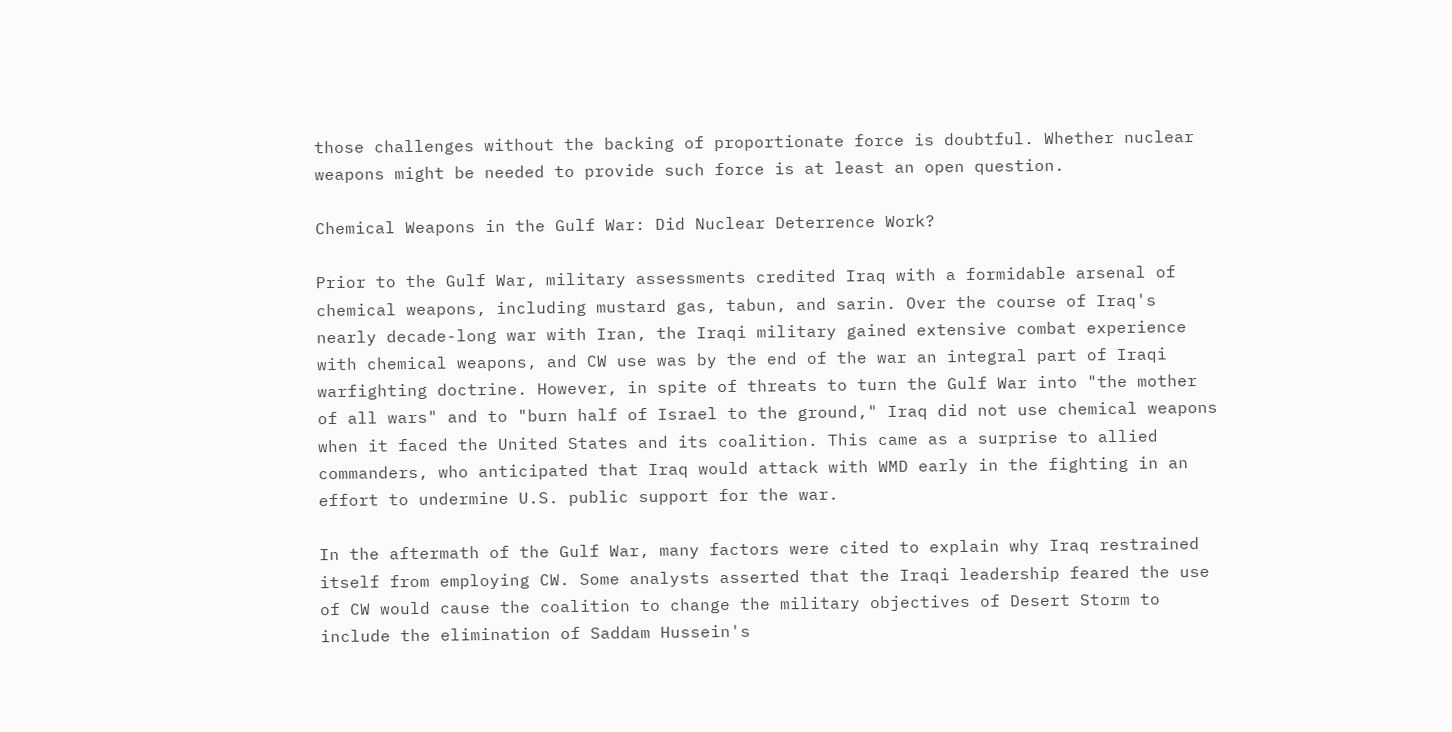those challenges without the backing of proportionate force is doubtful. Whether nuclear weapons might be needed to provide such force is at least an open question.

Chemical Weapons in the Gulf War: Did Nuclear Deterrence Work?

Prior to the Gulf War, military assessments credited Iraq with a formidable arsenal of chemical weapons, including mustard gas, tabun, and sarin. Over the course of Iraq's nearly decade-long war with Iran, the Iraqi military gained extensive combat experience with chemical weapons, and CW use was by the end of the war an integral part of Iraqi warfighting doctrine. However, in spite of threats to turn the Gulf War into "the mother of all wars" and to "burn half of Israel to the ground," Iraq did not use chemical weapons when it faced the United States and its coalition. This came as a surprise to allied commanders, who anticipated that Iraq would attack with WMD early in the fighting in an effort to undermine U.S. public support for the war.

In the aftermath of the Gulf War, many factors were cited to explain why Iraq restrained itself from employing CW. Some analysts asserted that the Iraqi leadership feared the use of CW would cause the coalition to change the military objectives of Desert Storm to include the elimination of Saddam Hussein's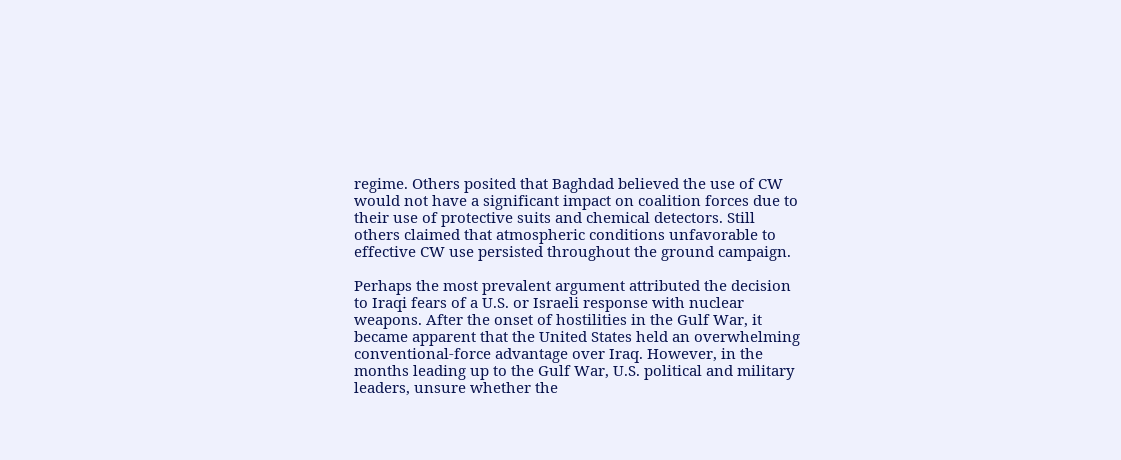regime. Others posited that Baghdad believed the use of CW would not have a significant impact on coalition forces due to their use of protective suits and chemical detectors. Still others claimed that atmospheric conditions unfavorable to effective CW use persisted throughout the ground campaign.

Perhaps the most prevalent argument attributed the decision to Iraqi fears of a U.S. or Israeli response with nuclear weapons. After the onset of hostilities in the Gulf War, it became apparent that the United States held an overwhelming conventional-force advantage over Iraq. However, in the months leading up to the Gulf War, U.S. political and military leaders, unsure whether the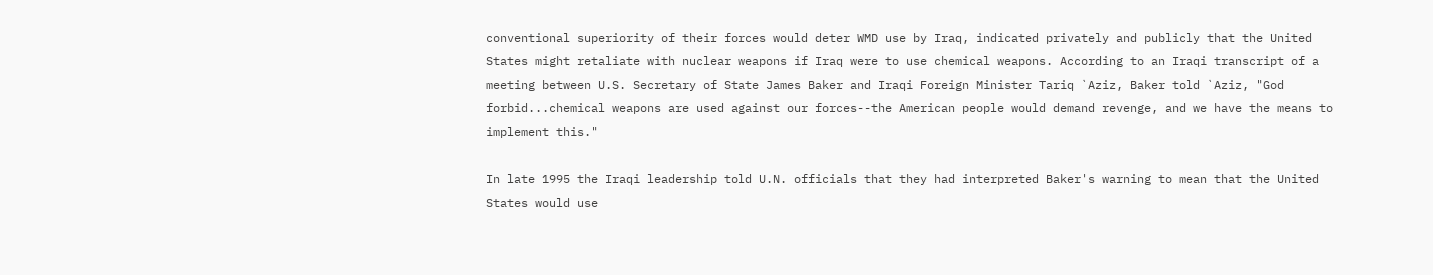conventional superiority of their forces would deter WMD use by Iraq, indicated privately and publicly that the United States might retaliate with nuclear weapons if Iraq were to use chemical weapons. According to an Iraqi transcript of a meeting between U.S. Secretary of State James Baker and Iraqi Foreign Minister Tariq `Aziz, Baker told `Aziz, "God forbid...chemical weapons are used against our forces--the American people would demand revenge, and we have the means to implement this."

In late 1995 the Iraqi leadership told U.N. officials that they had interpreted Baker's warning to mean that the United States would use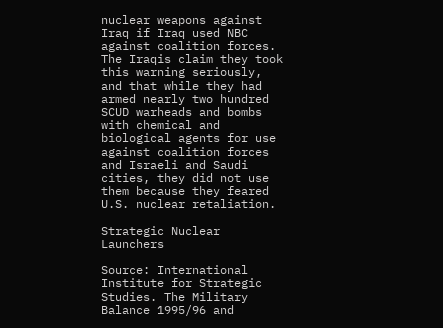nuclear weapons against Iraq if Iraq used NBC against coalition forces. The Iraqis claim they took this warning seriously, and that while they had armed nearly two hundred SCUD warheads and bombs with chemical and biological agents for use against coalition forces and Israeli and Saudi cities, they did not use them because they feared U.S. nuclear retaliation.

Strategic Nuclear Launchers

Source: International Institute for Strategic Studies. The Military Balance 1995/96 and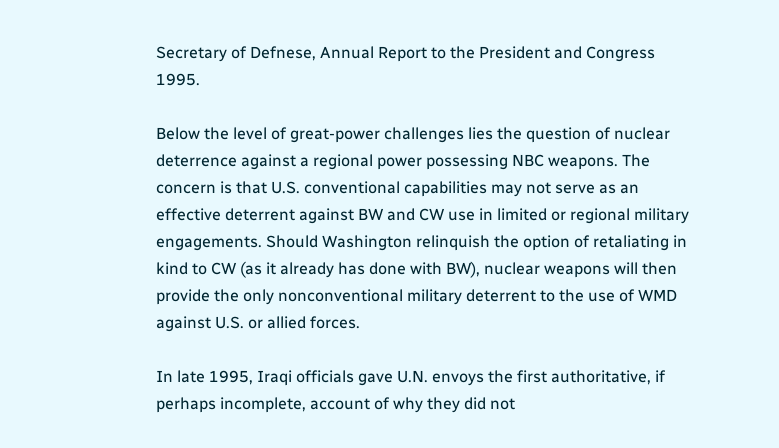Secretary of Defnese, Annual Report to the President and Congress 1995.

Below the level of great-power challenges lies the question of nuclear deterrence against a regional power possessing NBC weapons. The concern is that U.S. conventional capabilities may not serve as an effective deterrent against BW and CW use in limited or regional military engagements. Should Washington relinquish the option of retaliating in kind to CW (as it already has done with BW), nuclear weapons will then provide the only nonconventional military deterrent to the use of WMD against U.S. or allied forces.

In late 1995, Iraqi officials gave U.N. envoys the first authoritative, if perhaps incomplete, account of why they did not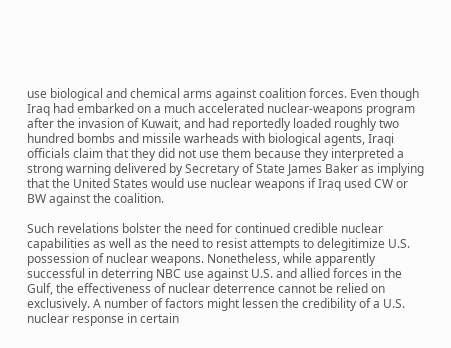use biological and chemical arms against coalition forces. Even though Iraq had embarked on a much accelerated nuclear-weapons program after the invasion of Kuwait, and had reportedly loaded roughly two hundred bombs and missile warheads with biological agents, Iraqi officials claim that they did not use them because they interpreted a strong warning delivered by Secretary of State James Baker as implying that the United States would use nuclear weapons if Iraq used CW or BW against the coalition.

Such revelations bolster the need for continued credible nuclear capabilities as well as the need to resist attempts to delegitimize U.S. possession of nuclear weapons. Nonetheless, while apparently successful in deterring NBC use against U.S. and allied forces in the Gulf, the effectiveness of nuclear deterrence cannot be relied on exclusively. A number of factors might lessen the credibility of a U.S. nuclear response in certain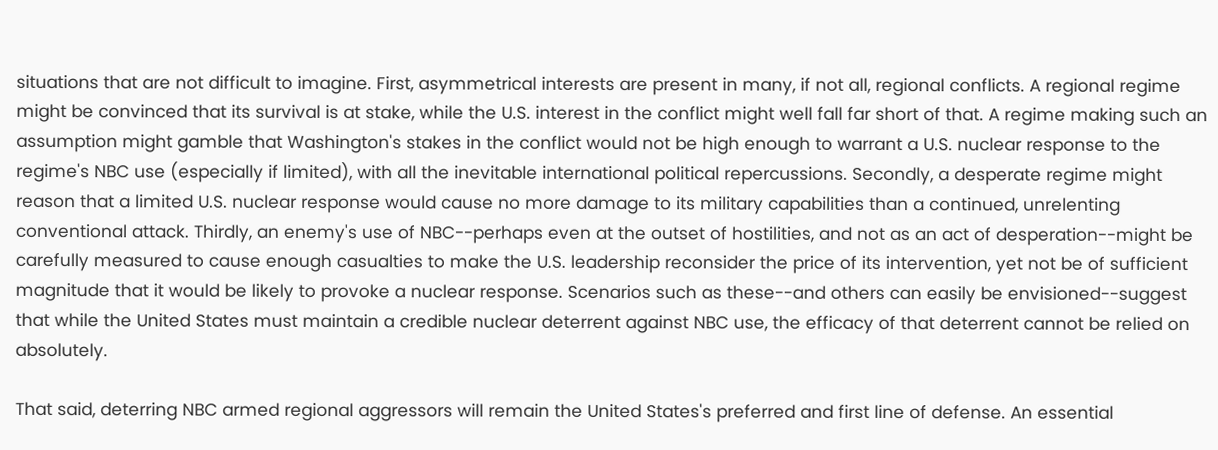situations that are not difficult to imagine. First, asymmetrical interests are present in many, if not all, regional conflicts. A regional regime might be convinced that its survival is at stake, while the U.S. interest in the conflict might well fall far short of that. A regime making such an assumption might gamble that Washington's stakes in the conflict would not be high enough to warrant a U.S. nuclear response to the regime's NBC use (especially if limited), with all the inevitable international political repercussions. Secondly, a desperate regime might reason that a limited U.S. nuclear response would cause no more damage to its military capabilities than a continued, unrelenting conventional attack. Thirdly, an enemy's use of NBC--perhaps even at the outset of hostilities, and not as an act of desperation--might be carefully measured to cause enough casualties to make the U.S. leadership reconsider the price of its intervention, yet not be of sufficient magnitude that it would be likely to provoke a nuclear response. Scenarios such as these--and others can easily be envisioned--suggest that while the United States must maintain a credible nuclear deterrent against NBC use, the efficacy of that deterrent cannot be relied on absolutely.

That said, deterring NBC armed regional aggressors will remain the United States's preferred and first line of defense. An essential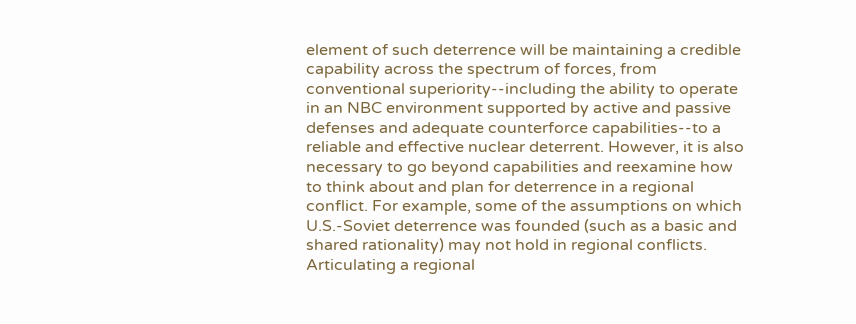element of such deterrence will be maintaining a credible capability across the spectrum of forces, from conventional superiority--including the ability to operate in an NBC environment supported by active and passive defenses and adequate counterforce capabilities--to a reliable and effective nuclear deterrent. However, it is also necessary to go beyond capabilities and reexamine how to think about and plan for deterrence in a regional conflict. For example, some of the assumptions on which U.S.-Soviet deterrence was founded (such as a basic and shared rationality) may not hold in regional conflicts. Articulating a regional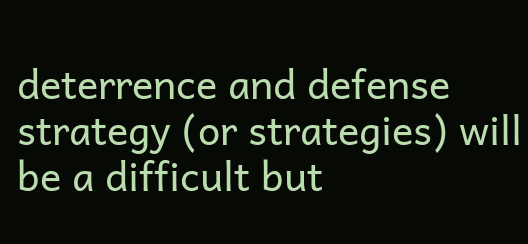deterrence and defense strategy (or strategies) will be a difficult but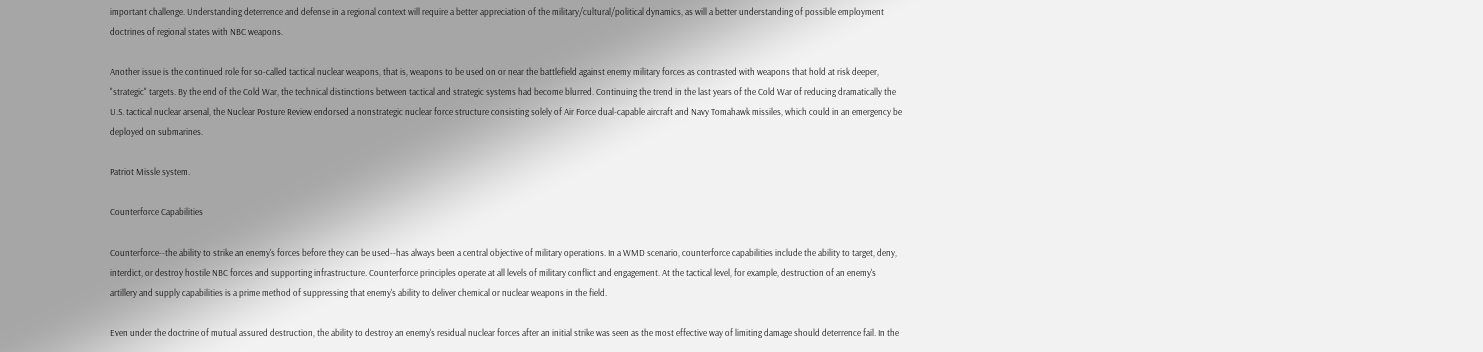important challenge. Understanding deterrence and defense in a regional context will require a better appreciation of the military/cultural/political dynamics, as will a better understanding of possible employment doctrines of regional states with NBC weapons.

Another issue is the continued role for so-called tactical nuclear weapons, that is, weapons to be used on or near the battlefield against enemy military forces as contrasted with weapons that hold at risk deeper, "strategic" targets. By the end of the Cold War, the technical distinctions between tactical and strategic systems had become blurred. Continuing the trend in the last years of the Cold War of reducing dramatically the U.S. tactical nuclear arsenal, the Nuclear Posture Review endorsed a nonstrategic nuclear force structure consisting solely of Air Force dual-capable aircraft and Navy Tomahawk missiles, which could in an emergency be deployed on submarines.

Patriot Missle system.

Counterforce Capabilities

Counterforce--the ability to strike an enemy's forces before they can be used--has always been a central objective of military operations. In a WMD scenario, counterforce capabilities include the ability to target, deny, interdict, or destroy hostile NBC forces and supporting infrastructure. Counterforce principles operate at all levels of military conflict and engagement. At the tactical level, for example, destruction of an enemy's artillery and supply capabilities is a prime method of suppressing that enemy's ability to deliver chemical or nuclear weapons in the field.

Even under the doctrine of mutual assured destruction, the ability to destroy an enemy's residual nuclear forces after an initial strike was seen as the most effective way of limiting damage should deterrence fail. In the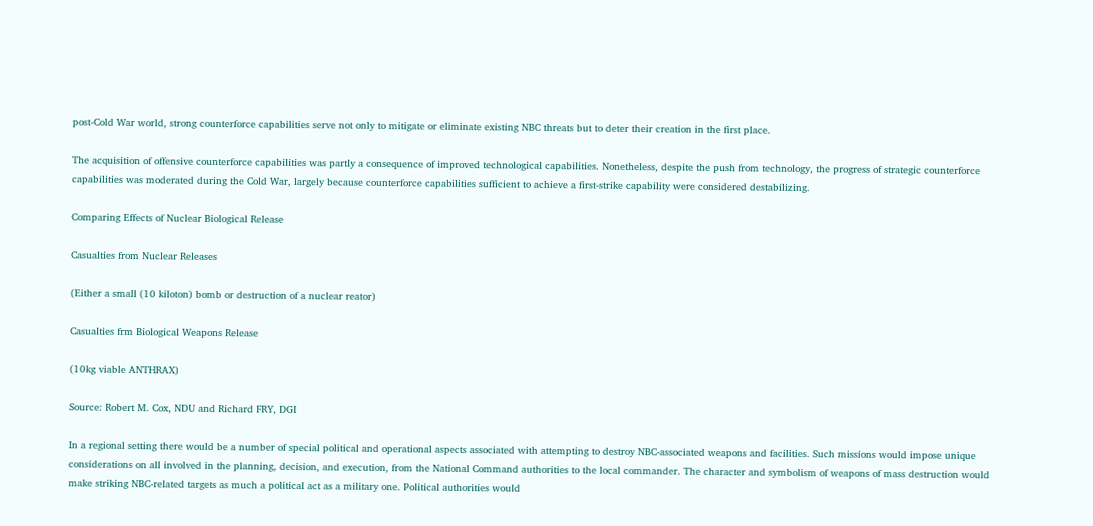post-Cold War world, strong counterforce capabilities serve not only to mitigate or eliminate existing NBC threats but to deter their creation in the first place.

The acquisition of offensive counterforce capabilities was partly a consequence of improved technological capabilities. Nonetheless, despite the push from technology, the progress of strategic counterforce capabilities was moderated during the Cold War, largely because counterforce capabilities sufficient to achieve a first-strike capability were considered destabilizing.

Comparing Effects of Nuclear Biological Release

Casualties from Nuclear Releases

(Either a small (10 kiloton) bomb or destruction of a nuclear reator)

Casualties frm Biological Weapons Release

(10kg viable ANTHRAX)

Source: Robert M. Cox, NDU and Richard FRY, DGI

In a regional setting there would be a number of special political and operational aspects associated with attempting to destroy NBC-associated weapons and facilities. Such missions would impose unique considerations on all involved in the planning, decision, and execution, from the National Command authorities to the local commander. The character and symbolism of weapons of mass destruction would make striking NBC-related targets as much a political act as a military one. Political authorities would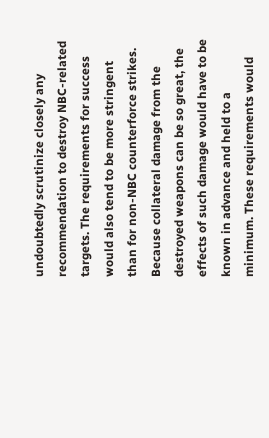undoubtedly scrutinize closely any recommendation to destroy NBC-related targets. The requirements for success would also tend to be more stringent than for non-NBC counterforce strikes. Because collateral damage from the destroyed weapons can be so great, the effects of such damage would have to be known in advance and held to a minimum. These requirements would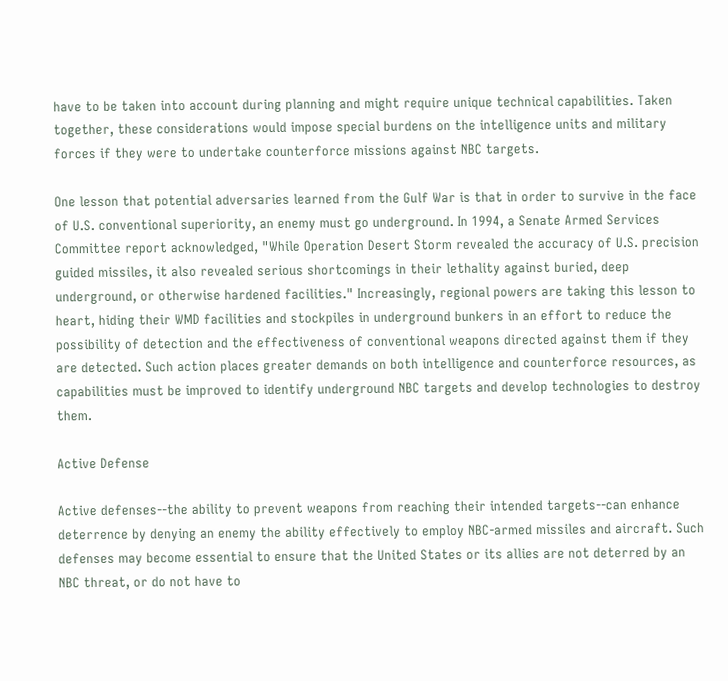have to be taken into account during planning and might require unique technical capabilities. Taken together, these considerations would impose special burdens on the intelligence units and military forces if they were to undertake counterforce missions against NBC targets.

One lesson that potential adversaries learned from the Gulf War is that in order to survive in the face of U.S. conventional superiority, an enemy must go underground. In 1994, a Senate Armed Services Committee report acknowledged, "While Operation Desert Storm revealed the accuracy of U.S. precision guided missiles, it also revealed serious shortcomings in their lethality against buried, deep underground, or otherwise hardened facilities." Increasingly, regional powers are taking this lesson to heart, hiding their WMD facilities and stockpiles in underground bunkers in an effort to reduce the possibility of detection and the effectiveness of conventional weapons directed against them if they are detected. Such action places greater demands on both intelligence and counterforce resources, as capabilities must be improved to identify underground NBC targets and develop technologies to destroy them.

Active Defense

Active defenses--the ability to prevent weapons from reaching their intended targets--can enhance deterrence by denying an enemy the ability effectively to employ NBC-armed missiles and aircraft. Such defenses may become essential to ensure that the United States or its allies are not deterred by an NBC threat, or do not have to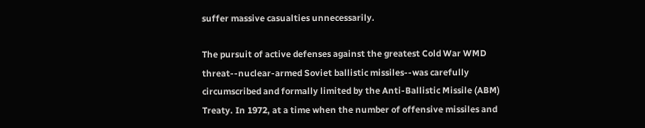suffer massive casualties unnecessarily.

The pursuit of active defenses against the greatest Cold War WMD threat--nuclear-armed Soviet ballistic missiles--was carefully circumscribed and formally limited by the Anti-Ballistic Missile (ABM) Treaty. In 1972, at a time when the number of offensive missiles and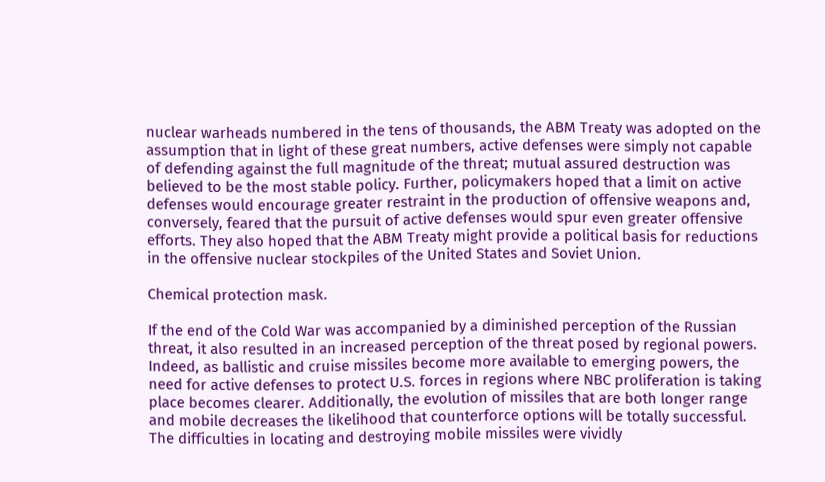nuclear warheads numbered in the tens of thousands, the ABM Treaty was adopted on the assumption that in light of these great numbers, active defenses were simply not capable of defending against the full magnitude of the threat; mutual assured destruction was believed to be the most stable policy. Further, policymakers hoped that a limit on active defenses would encourage greater restraint in the production of offensive weapons and, conversely, feared that the pursuit of active defenses would spur even greater offensive efforts. They also hoped that the ABM Treaty might provide a political basis for reductions in the offensive nuclear stockpiles of the United States and Soviet Union.

Chemical protection mask.

If the end of the Cold War was accompanied by a diminished perception of the Russian threat, it also resulted in an increased perception of the threat posed by regional powers. Indeed, as ballistic and cruise missiles become more available to emerging powers, the need for active defenses to protect U.S. forces in regions where NBC proliferation is taking place becomes clearer. Additionally, the evolution of missiles that are both longer range and mobile decreases the likelihood that counterforce options will be totally successful. The difficulties in locating and destroying mobile missiles were vividly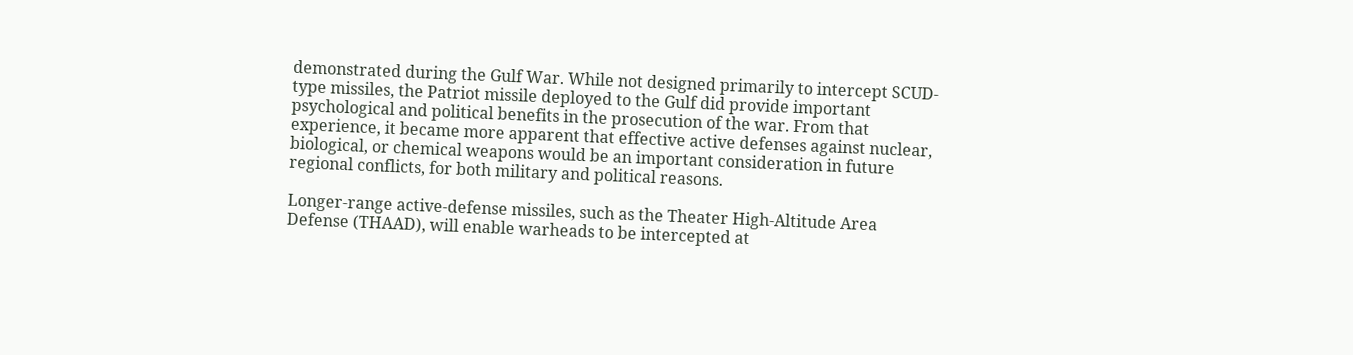demonstrated during the Gulf War. While not designed primarily to intercept SCUD-type missiles, the Patriot missile deployed to the Gulf did provide important psychological and political benefits in the prosecution of the war. From that experience, it became more apparent that effective active defenses against nuclear, biological, or chemical weapons would be an important consideration in future regional conflicts, for both military and political reasons.

Longer-range active-defense missiles, such as the Theater High-Altitude Area Defense (THAAD), will enable warheads to be intercepted at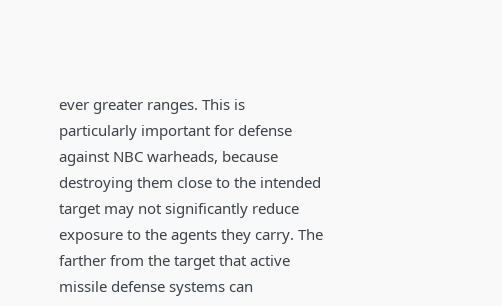ever greater ranges. This is particularly important for defense against NBC warheads, because destroying them close to the intended target may not significantly reduce exposure to the agents they carry. The farther from the target that active missile defense systems can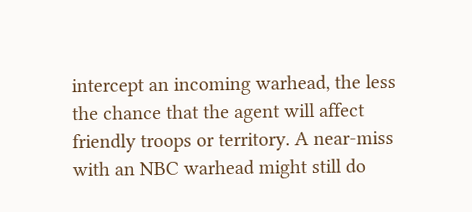intercept an incoming warhead, the less the chance that the agent will affect friendly troops or territory. A near-miss with an NBC warhead might still do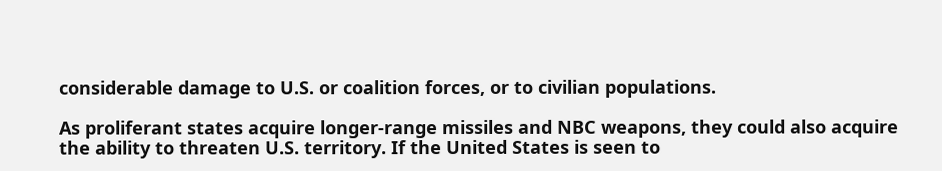considerable damage to U.S. or coalition forces, or to civilian populations.

As proliferant states acquire longer-range missiles and NBC weapons, they could also acquire the ability to threaten U.S. territory. If the United States is seen to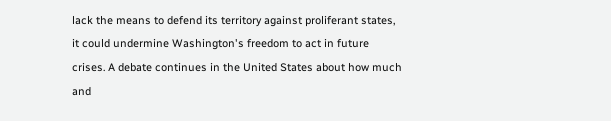lack the means to defend its territory against proliferant states, it could undermine Washington's freedom to act in future crises. A debate continues in the United States about how much and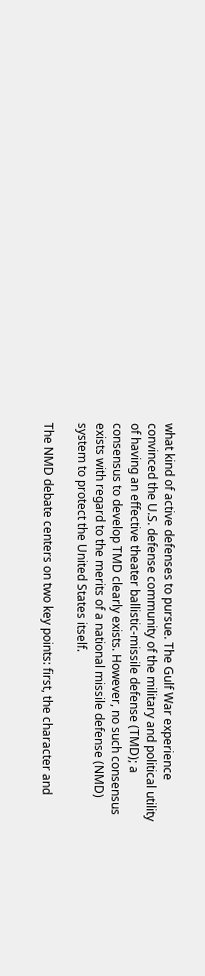what kind of active defenses to pursue. The Gulf War experience convinced the U.S. defense community of the military and political utility of having an effective theater ballistic-missile defense (TMD); a consensus to develop TMD clearly exists. However, no such consensus exists with regard to the merits of a national missile defense (NMD) system to protect the United States itself.

The NMD debate centers on two key points: first, the character and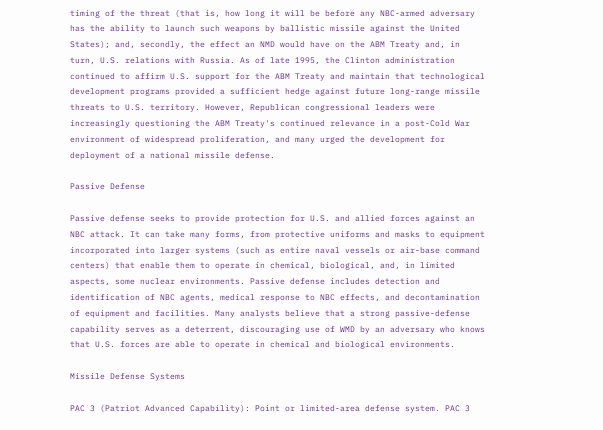timing of the threat (that is, how long it will be before any NBC-armed adversary has the ability to launch such weapons by ballistic missile against the United States); and, secondly, the effect an NMD would have on the ABM Treaty and, in turn, U.S. relations with Russia. As of late 1995, the Clinton administration continued to affirm U.S. support for the ABM Treaty and maintain that technological development programs provided a sufficient hedge against future long-range missile threats to U.S. territory. However, Republican congressional leaders were increasingly questioning the ABM Treaty's continued relevance in a post-Cold War environment of widespread proliferation, and many urged the development for deployment of a national missile defense.

Passive Defense

Passive defense seeks to provide protection for U.S. and allied forces against an NBC attack. It can take many forms, from protective uniforms and masks to equipment incorporated into larger systems (such as entire naval vessels or air-base command centers) that enable them to operate in chemical, biological, and, in limited aspects, some nuclear environments. Passive defense includes detection and identification of NBC agents, medical response to NBC effects, and decontamination of equipment and facilities. Many analysts believe that a strong passive-defense capability serves as a deterrent, discouraging use of WMD by an adversary who knows that U.S. forces are able to operate in chemical and biological environments.

Missile Defense Systems

PAC 3 (Patriot Advanced Capability): Point or limited-area defense system. PAC 3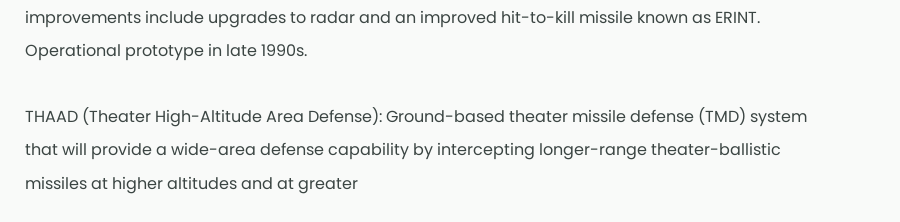improvements include upgrades to radar and an improved hit-to-kill missile known as ERINT. Operational prototype in late 1990s.

THAAD (Theater High-Altitude Area Defense): Ground-based theater missile defense (TMD) system that will provide a wide-area defense capability by intercepting longer-range theater-ballistic missiles at higher altitudes and at greater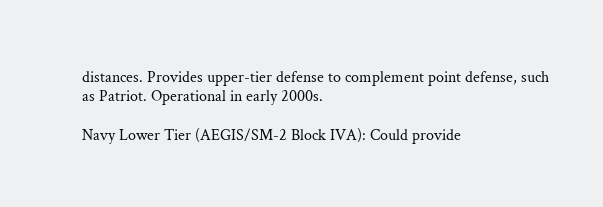distances. Provides upper-tier defense to complement point defense, such as Patriot. Operational in early 2000s.

Navy Lower Tier (AEGIS/SM-2 Block IVA): Could provide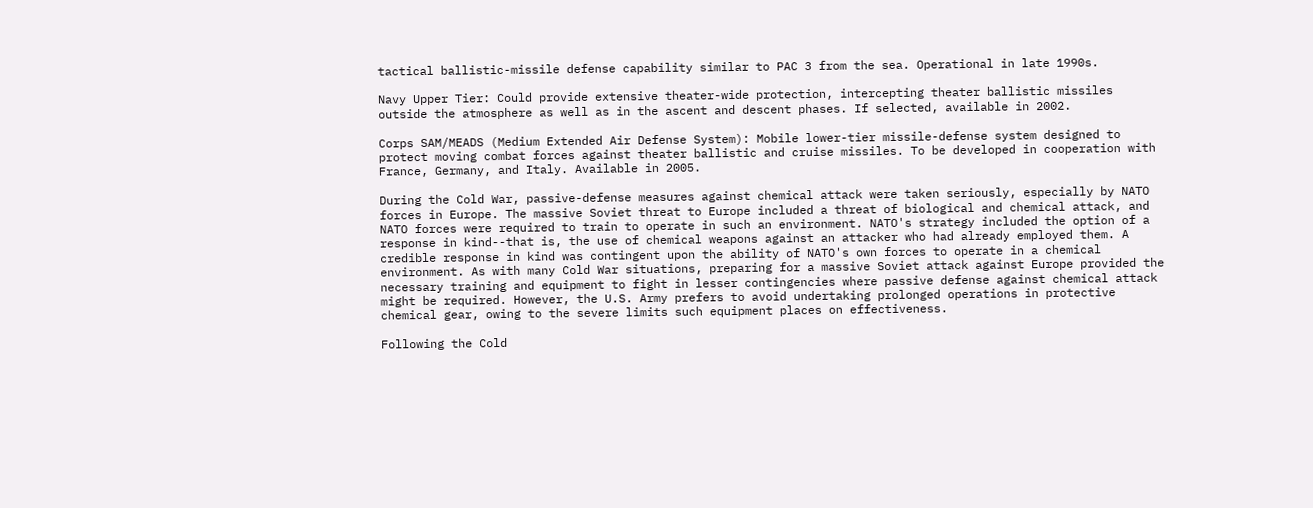tactical ballistic-missile defense capability similar to PAC 3 from the sea. Operational in late 1990s.

Navy Upper Tier: Could provide extensive theater-wide protection, intercepting theater ballistic missiles outside the atmosphere as well as in the ascent and descent phases. If selected, available in 2002.

Corps SAM/MEADS (Medium Extended Air Defense System): Mobile lower-tier missile-defense system designed to protect moving combat forces against theater ballistic and cruise missiles. To be developed in cooperation with France, Germany, and Italy. Available in 2005.

During the Cold War, passive-defense measures against chemical attack were taken seriously, especially by NATO forces in Europe. The massive Soviet threat to Europe included a threat of biological and chemical attack, and NATO forces were required to train to operate in such an environment. NATO's strategy included the option of a response in kind--that is, the use of chemical weapons against an attacker who had already employed them. A credible response in kind was contingent upon the ability of NATO's own forces to operate in a chemical environment. As with many Cold War situations, preparing for a massive Soviet attack against Europe provided the necessary training and equipment to fight in lesser contingencies where passive defense against chemical attack might be required. However, the U.S. Army prefers to avoid undertaking prolonged operations in protective chemical gear, owing to the severe limits such equipment places on effectiveness.

Following the Cold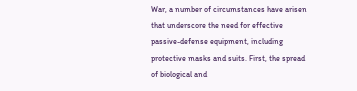War, a number of circumstances have arisen that underscore the need for effective passive-defense equipment, including protective masks and suits. First, the spread of biological and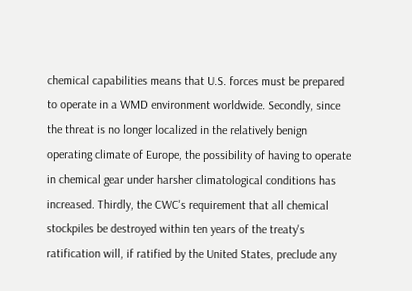chemical capabilities means that U.S. forces must be prepared to operate in a WMD environment worldwide. Secondly, since the threat is no longer localized in the relatively benign operating climate of Europe, the possibility of having to operate in chemical gear under harsher climatological conditions has increased. Thirdly, the CWC's requirement that all chemical stockpiles be destroyed within ten years of the treaty's ratification will, if ratified by the United States, preclude any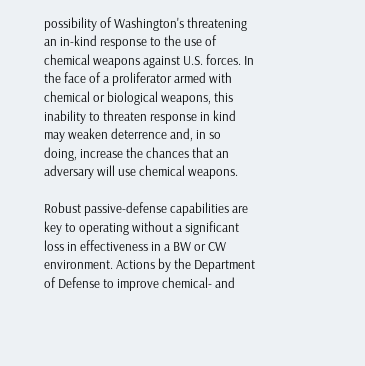possibility of Washington's threatening an in-kind response to the use of chemical weapons against U.S. forces. In the face of a proliferator armed with chemical or biological weapons, this inability to threaten response in kind may weaken deterrence and, in so doing, increase the chances that an adversary will use chemical weapons.

Robust passive-defense capabilities are key to operating without a significant loss in effectiveness in a BW or CW environment. Actions by the Department of Defense to improve chemical- and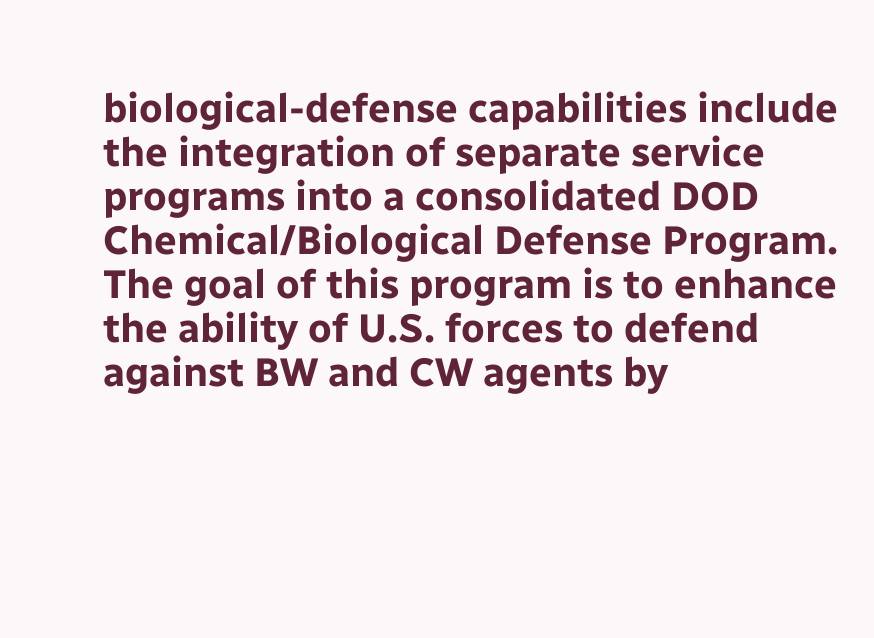biological-defense capabilities include the integration of separate service programs into a consolidated DOD Chemical/Biological Defense Program. The goal of this program is to enhance the ability of U.S. forces to defend against BW and CW agents by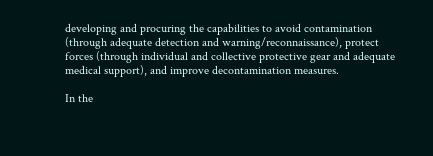developing and procuring the capabilities to avoid contamination (through adequate detection and warning/reconnaissance), protect forces (through individual and collective protective gear and adequate medical support), and improve decontamination measures.

In the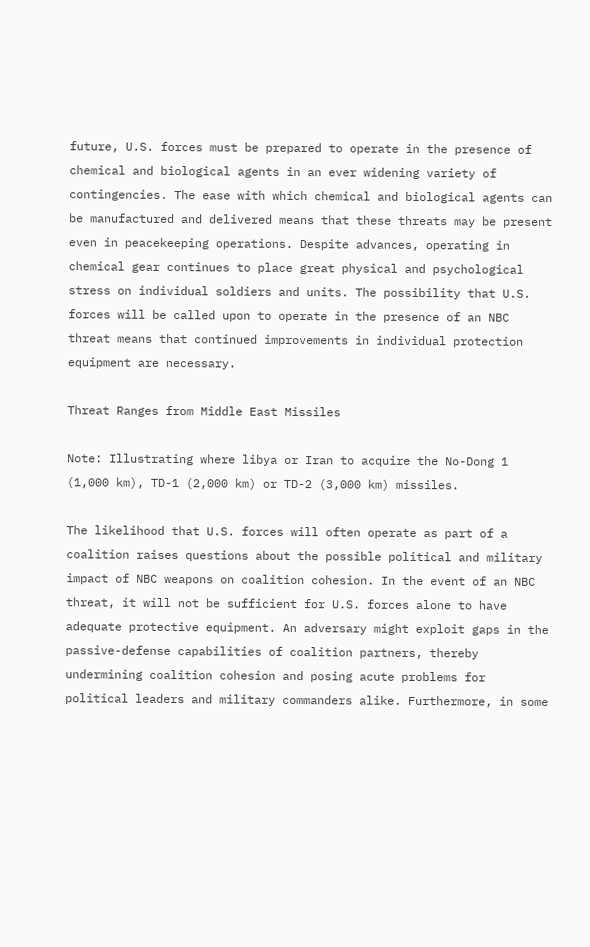future, U.S. forces must be prepared to operate in the presence of chemical and biological agents in an ever widening variety of contingencies. The ease with which chemical and biological agents can be manufactured and delivered means that these threats may be present even in peacekeeping operations. Despite advances, operating in chemical gear continues to place great physical and psychological stress on individual soldiers and units. The possibility that U.S. forces will be called upon to operate in the presence of an NBC threat means that continued improvements in individual protection equipment are necessary.

Threat Ranges from Middle East Missiles

Note: Illustrating where libya or Iran to acquire the No-Dong 1 (1,000 km), TD-1 (2,000 km) or TD-2 (3,000 km) missiles.

The likelihood that U.S. forces will often operate as part of a coalition raises questions about the possible political and military impact of NBC weapons on coalition cohesion. In the event of an NBC threat, it will not be sufficient for U.S. forces alone to have adequate protective equipment. An adversary might exploit gaps in the passive-defense capabilities of coalition partners, thereby undermining coalition cohesion and posing acute problems for political leaders and military commanders alike. Furthermore, in some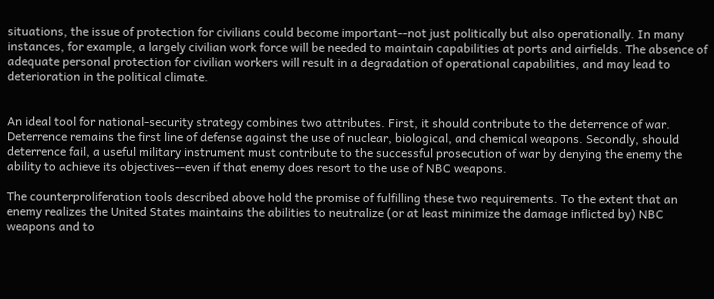situations, the issue of protection for civilians could become important--not just politically but also operationally. In many instances, for example, a largely civilian work force will be needed to maintain capabilities at ports and airfields. The absence of adequate personal protection for civilian workers will result in a degradation of operational capabilities, and may lead to deterioration in the political climate.


An ideal tool for national-security strategy combines two attributes. First, it should contribute to the deterrence of war. Deterrence remains the first line of defense against the use of nuclear, biological, and chemical weapons. Secondly, should deterrence fail, a useful military instrument must contribute to the successful prosecution of war by denying the enemy the ability to achieve its objectives--even if that enemy does resort to the use of NBC weapons.

The counterproliferation tools described above hold the promise of fulfilling these two requirements. To the extent that an enemy realizes the United States maintains the abilities to neutralize (or at least minimize the damage inflicted by) NBC weapons and to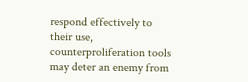respond effectively to their use, counterproliferation tools may deter an enemy from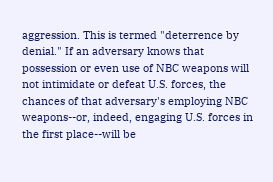aggression. This is termed "deterrence by denial." If an adversary knows that possession or even use of NBC weapons will not intimidate or defeat U.S. forces, the chances of that adversary's employing NBC weapons--or, indeed, engaging U.S. forces in the first place--will be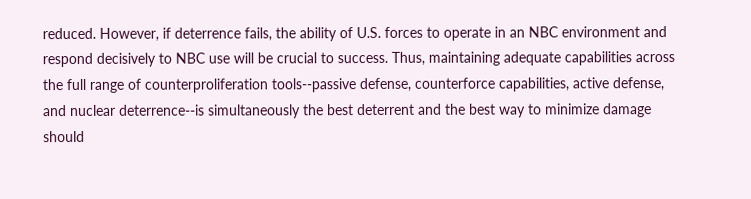reduced. However, if deterrence fails, the ability of U.S. forces to operate in an NBC environment and respond decisively to NBC use will be crucial to success. Thus, maintaining adequate capabilities across the full range of counterproliferation tools--passive defense, counterforce capabilities, active defense, and nuclear deterrence--is simultaneously the best deterrent and the best way to minimize damage should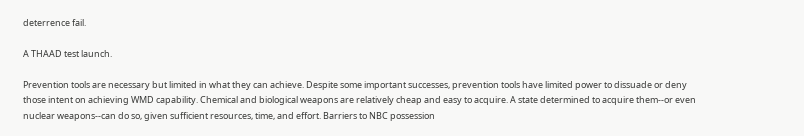deterrence fail.

A THAAD test launch.

Prevention tools are necessary but limited in what they can achieve. Despite some important successes, prevention tools have limited power to dissuade or deny those intent on achieving WMD capability. Chemical and biological weapons are relatively cheap and easy to acquire. A state determined to acquire them--or even nuclear weapons--can do so, given sufficient resources, time, and effort. Barriers to NBC possession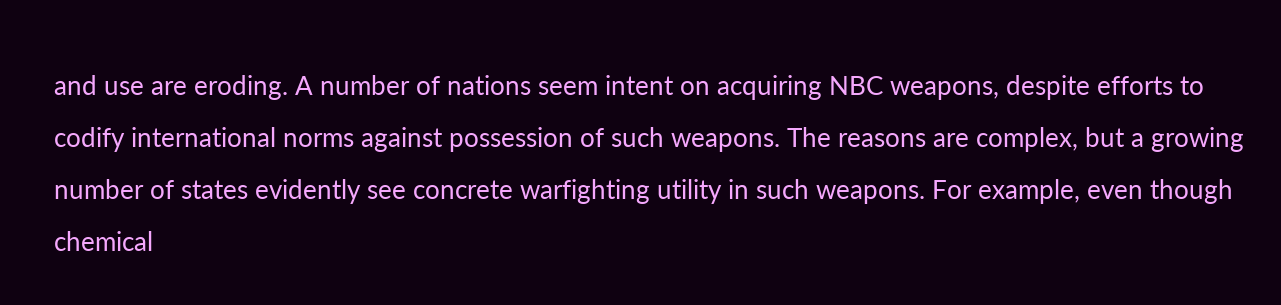and use are eroding. A number of nations seem intent on acquiring NBC weapons, despite efforts to codify international norms against possession of such weapons. The reasons are complex, but a growing number of states evidently see concrete warfighting utility in such weapons. For example, even though chemical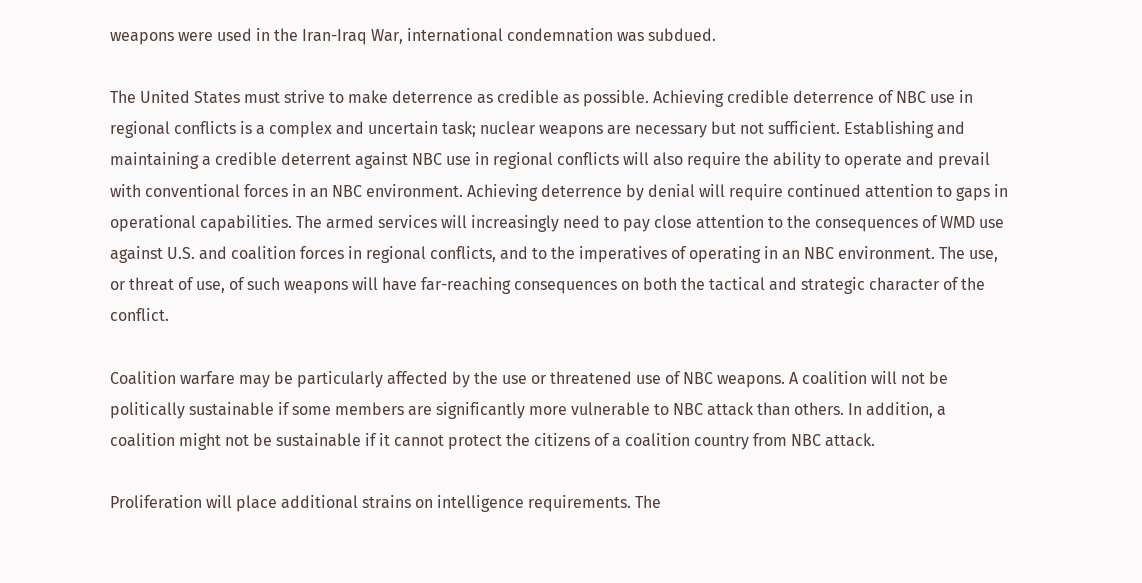weapons were used in the Iran-Iraq War, international condemnation was subdued.

The United States must strive to make deterrence as credible as possible. Achieving credible deterrence of NBC use in regional conflicts is a complex and uncertain task; nuclear weapons are necessary but not sufficient. Establishing and maintaining a credible deterrent against NBC use in regional conflicts will also require the ability to operate and prevail with conventional forces in an NBC environment. Achieving deterrence by denial will require continued attention to gaps in operational capabilities. The armed services will increasingly need to pay close attention to the consequences of WMD use against U.S. and coalition forces in regional conflicts, and to the imperatives of operating in an NBC environment. The use, or threat of use, of such weapons will have far-reaching consequences on both the tactical and strategic character of the conflict.

Coalition warfare may be particularly affected by the use or threatened use of NBC weapons. A coalition will not be politically sustainable if some members are significantly more vulnerable to NBC attack than others. In addition, a coalition might not be sustainable if it cannot protect the citizens of a coalition country from NBC attack.

Proliferation will place additional strains on intelligence requirements. The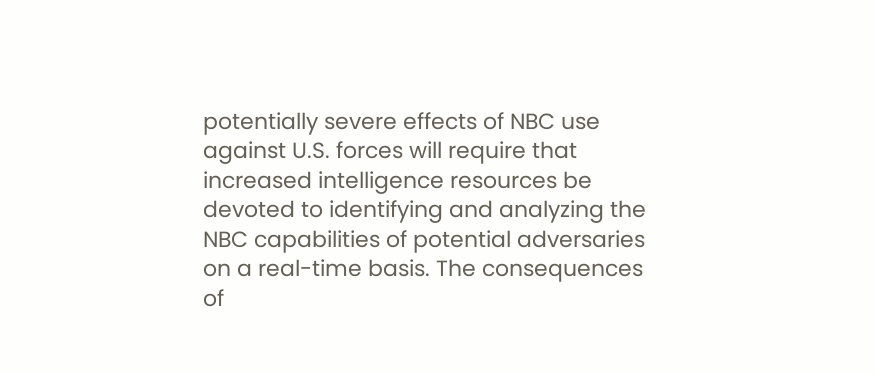potentially severe effects of NBC use against U.S. forces will require that increased intelligence resources be devoted to identifying and analyzing the NBC capabilities of potential adversaries on a real-time basis. The consequences of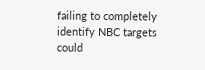failing to completely identify NBC targets could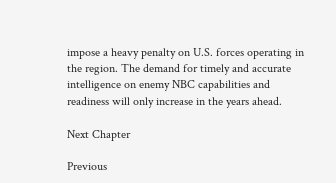impose a heavy penalty on U.S. forces operating in the region. The demand for timely and accurate intelligence on enemy NBC capabilities and readiness will only increase in the years ahead.

Next Chapter

Previous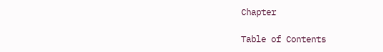Chapter

Table of Contents